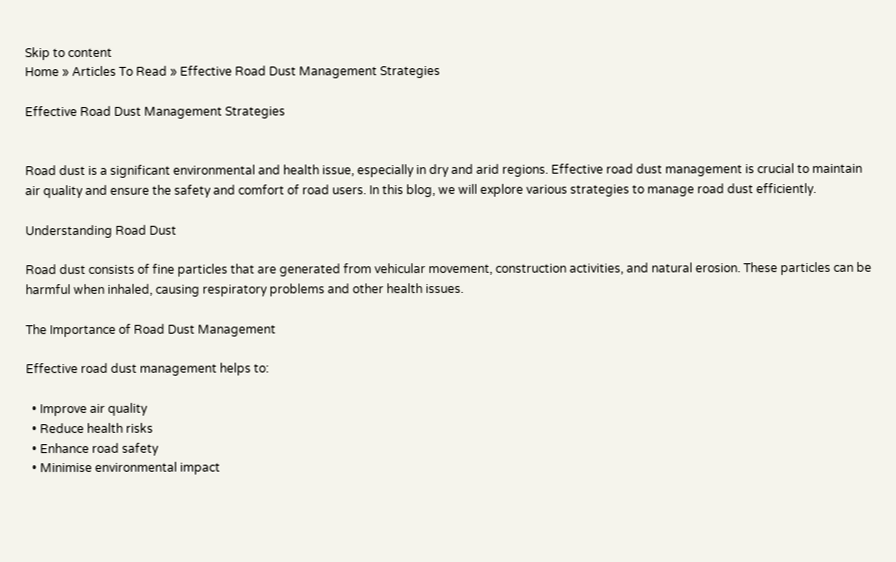Skip to content
Home » Articles To Read » Effective Road Dust Management Strategies

Effective Road Dust Management Strategies


Road dust is a significant environmental and health issue, especially in dry and arid regions. Effective road dust management is crucial to maintain air quality and ensure the safety and comfort of road users. In this blog, we will explore various strategies to manage road dust efficiently.

Understanding Road Dust

Road dust consists of fine particles that are generated from vehicular movement, construction activities, and natural erosion. These particles can be harmful when inhaled, causing respiratory problems and other health issues.

The Importance of Road Dust Management

Effective road dust management helps to:

  • Improve air quality
  • Reduce health risks
  • Enhance road safety
  • Minimise environmental impact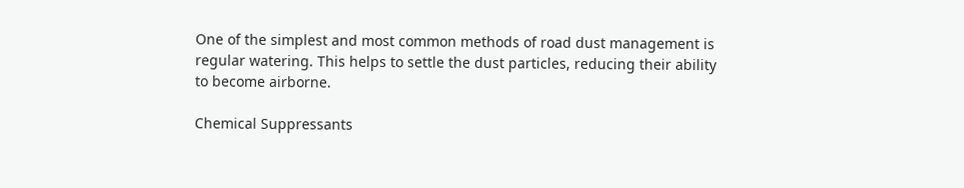One of the simplest and most common methods of road dust management is regular watering. This helps to settle the dust particles, reducing their ability to become airborne.

Chemical Suppressants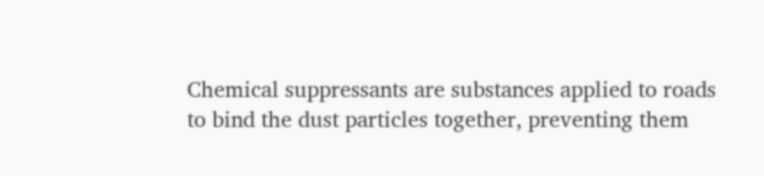Chemical suppressants are substances applied to roads to bind the dust particles together, preventing them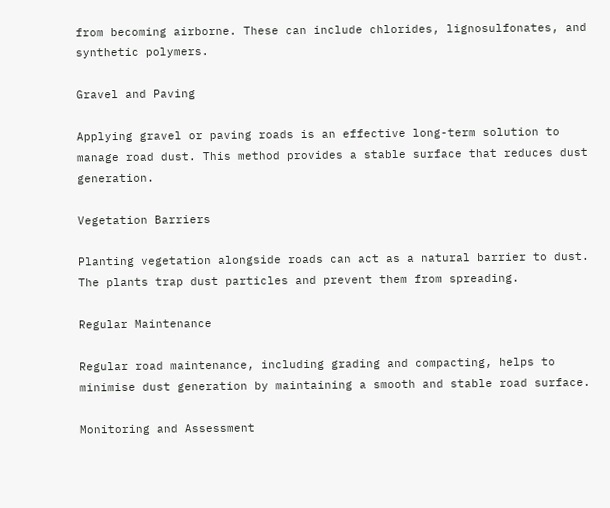from becoming airborne. These can include chlorides, lignosulfonates, and synthetic polymers.

Gravel and Paving

Applying gravel or paving roads is an effective long-term solution to manage road dust. This method provides a stable surface that reduces dust generation.

Vegetation Barriers

Planting vegetation alongside roads can act as a natural barrier to dust. The plants trap dust particles and prevent them from spreading.

Regular Maintenance

Regular road maintenance, including grading and compacting, helps to minimise dust generation by maintaining a smooth and stable road surface.

Monitoring and Assessment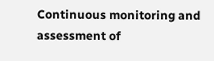Continuous monitoring and assessment of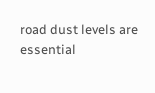road dust levels are essential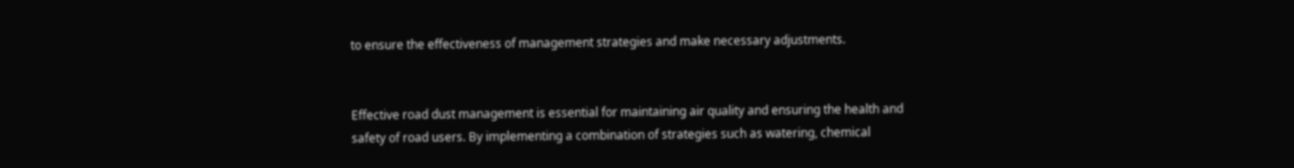to ensure the effectiveness of management strategies and make necessary adjustments.


Effective road dust management is essential for maintaining air quality and ensuring the health and safety of road users. By implementing a combination of strategies such as watering, chemical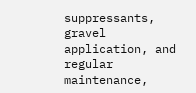suppressants, gravel application, and regular maintenance,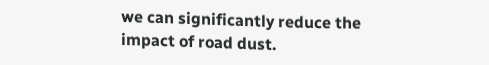we can significantly reduce the impact of road dust.